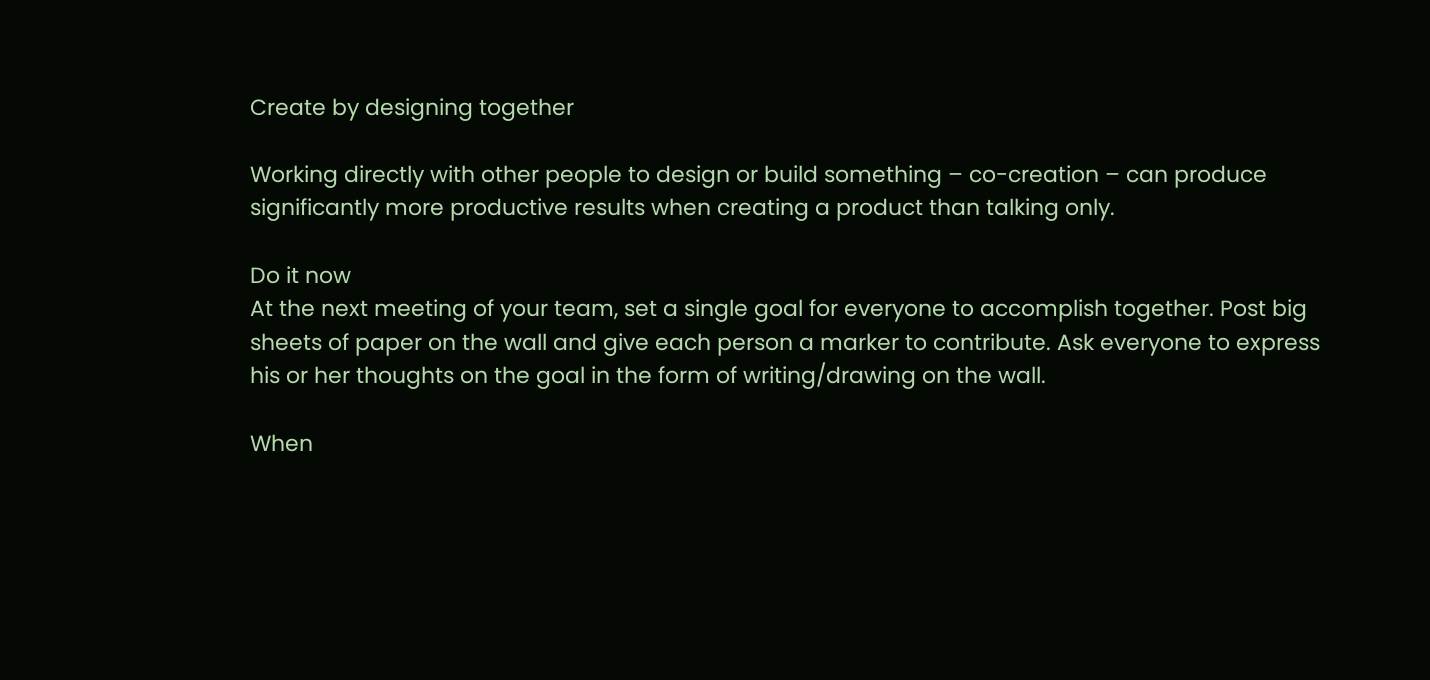Create by designing together

Working directly with other people to design or build something – co-creation – can produce significantly more productive results when creating a product than talking only.

Do it now
At the next meeting of your team, set a single goal for everyone to accomplish together. Post big sheets of paper on the wall and give each person a marker to contribute. Ask everyone to express his or her thoughts on the goal in the form of writing/drawing on the wall.

When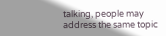talking, people may address the same topic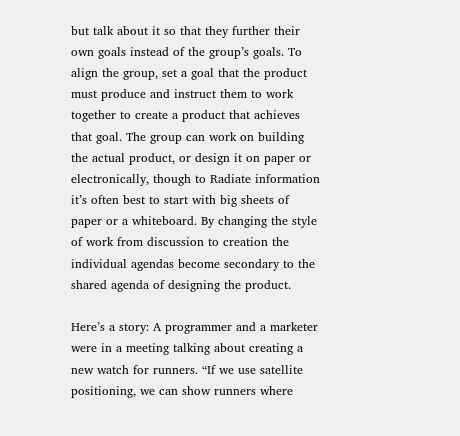but talk about it so that they further their own goals instead of the group’s goals. To align the group, set a goal that the product must produce and instruct them to work together to create a product that achieves that goal. The group can work on building the actual product, or design it on paper or electronically, though to Radiate information it’s often best to start with big sheets of paper or a whiteboard. By changing the style of work from discussion to creation the individual agendas become secondary to the shared agenda of designing the product.

Here’s a story: A programmer and a marketer were in a meeting talking about creating a new watch for runners. “If we use satellite positioning, we can show runners where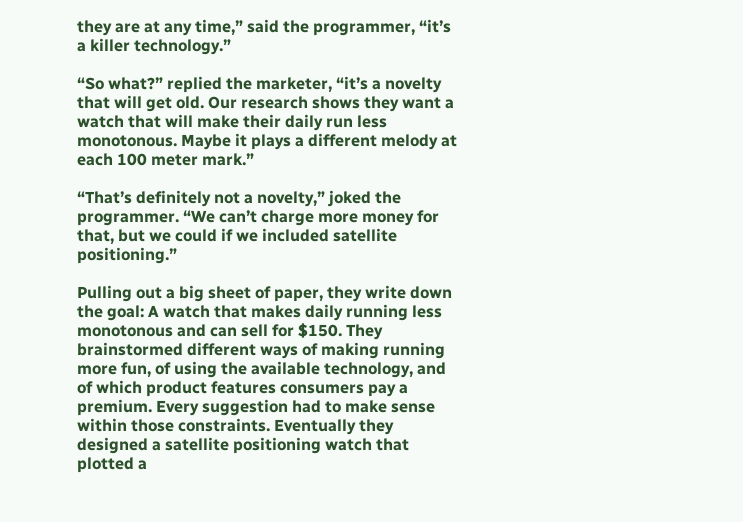they are at any time,” said the programmer, “it’s a killer technology.”

“So what?” replied the marketer, “it’s a novelty that will get old. Our research shows they want a watch that will make their daily run less monotonous. Maybe it plays a different melody at each 100 meter mark.”

“That’s definitely not a novelty,” joked the programmer. “We can’t charge more money for that, but we could if we included satellite positioning.”

Pulling out a big sheet of paper, they write down the goal: A watch that makes daily running less monotonous and can sell for $150. They brainstormed different ways of making running more fun, of using the available technology, and of which product features consumers pay a premium. Every suggestion had to make sense within those constraints. Eventually they designed a satellite positioning watch that plotted a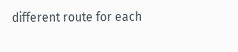different route for each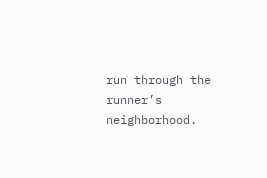run through the runner’s neighborhood.